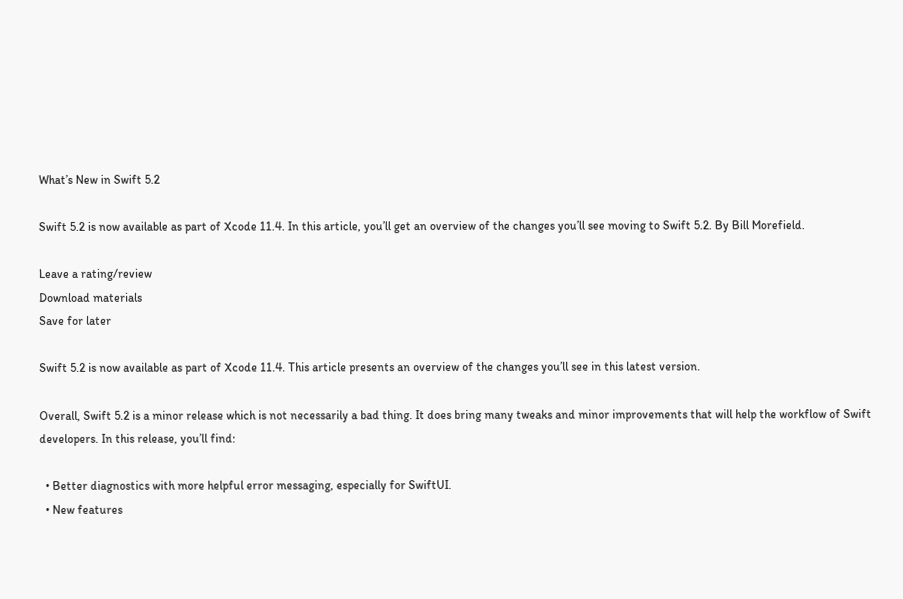What’s New in Swift 5.2

Swift 5.2 is now available as part of Xcode 11.4. In this article, you’ll get an overview of the changes you’ll see moving to Swift 5.2. By Bill Morefield.

Leave a rating/review
Download materials
Save for later

Swift 5.2 is now available as part of Xcode 11.4. This article presents an overview of the changes you’ll see in this latest version.

Overall, Swift 5.2 is a minor release which is not necessarily a bad thing. It does bring many tweaks and minor improvements that will help the workflow of Swift developers. In this release, you’ll find:

  • Better diagnostics with more helpful error messaging, especially for SwiftUI.
  • New features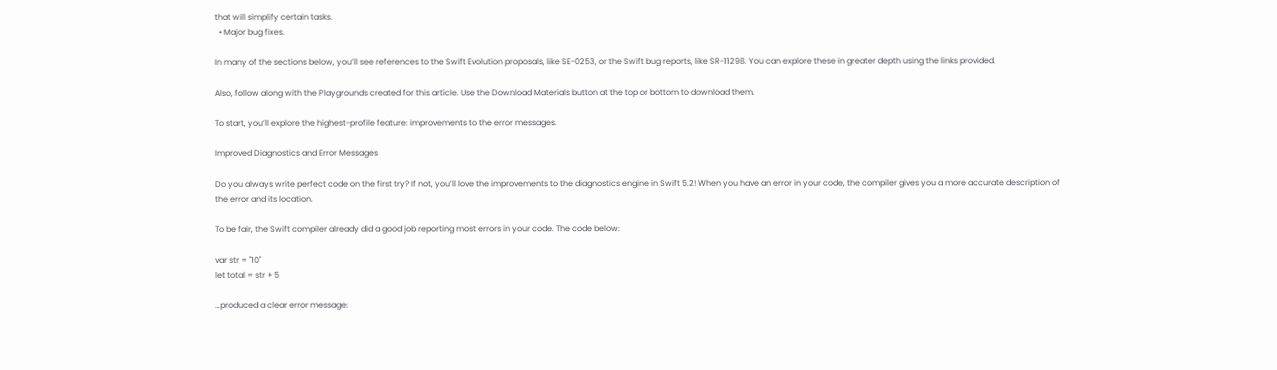that will simplify certain tasks.
  • Major bug fixes.

In many of the sections below, you’ll see references to the Swift Evolution proposals, like SE-0253, or the Swift bug reports, like SR-11298. You can explore these in greater depth using the links provided.

Also, follow along with the Playgrounds created for this article. Use the Download Materials button at the top or bottom to download them.

To start, you’ll explore the highest-profile feature: improvements to the error messages.

Improved Diagnostics and Error Messages

Do you always write perfect code on the first try? If not, you’ll love the improvements to the diagnostics engine in Swift 5.2! When you have an error in your code, the compiler gives you a more accurate description of the error and its location.

To be fair, the Swift compiler already did a good job reporting most errors in your code. The code below:

var str = "10"
let total = str + 5

…produced a clear error message: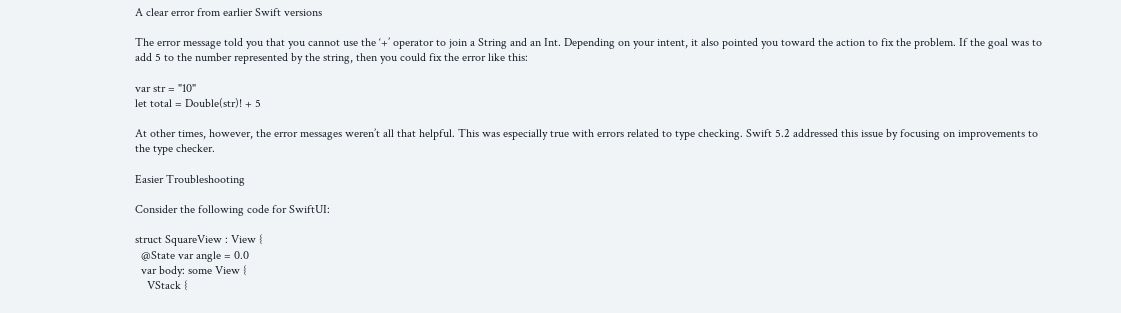A clear error from earlier Swift versions

The error message told you that you cannot use the ‘+’ operator to join a String and an Int. Depending on your intent, it also pointed you toward the action to fix the problem. If the goal was to add 5 to the number represented by the string, then you could fix the error like this:

var str = "10"
let total = Double(str)! + 5

At other times, however, the error messages weren’t all that helpful. This was especially true with errors related to type checking. Swift 5.2 addressed this issue by focusing on improvements to the type checker.

Easier Troubleshooting

Consider the following code for SwiftUI:

struct SquareView : View {
  @State var angle = 0.0
  var body: some View {
    VStack {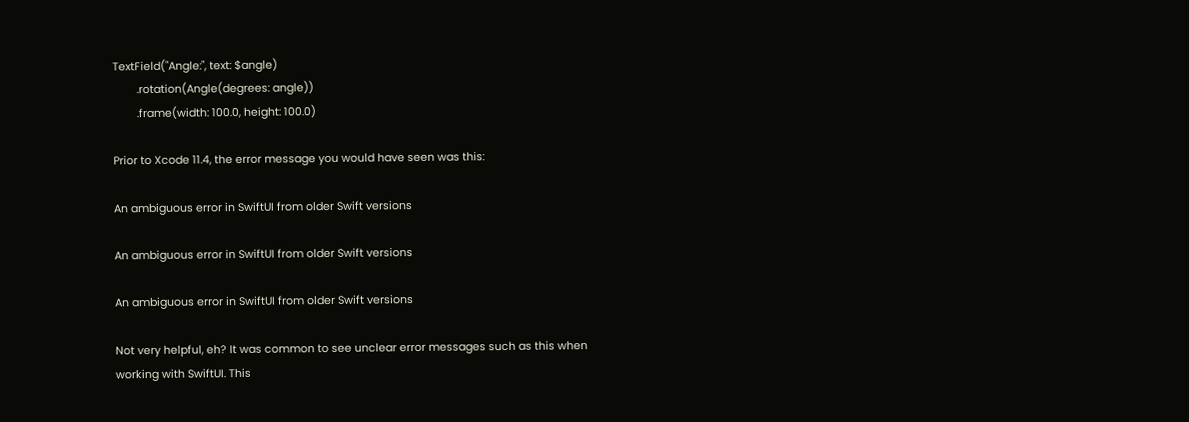TextField("Angle:", text: $angle)
        .rotation(Angle(degrees: angle))
        .frame(width: 100.0, height: 100.0)

Prior to Xcode 11.4, the error message you would have seen was this:

An ambiguous error in SwiftUI from older Swift versions

An ambiguous error in SwiftUI from older Swift versions

An ambiguous error in SwiftUI from older Swift versions

Not very helpful, eh? It was common to see unclear error messages such as this when working with SwiftUI. This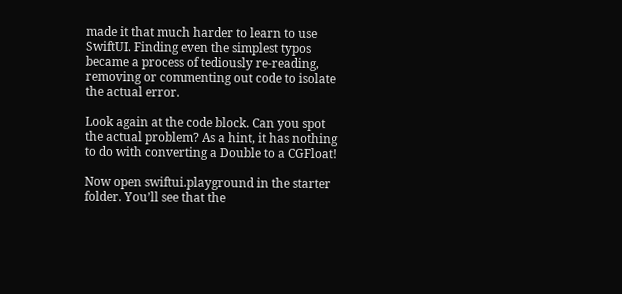made it that much harder to learn to use SwiftUI. Finding even the simplest typos became a process of tediously re-reading, removing or commenting out code to isolate the actual error.

Look again at the code block. Can you spot the actual problem? As a hint, it has nothing to do with converting a Double to a CGFloat!

Now open swiftui.playground in the starter folder. You’ll see that the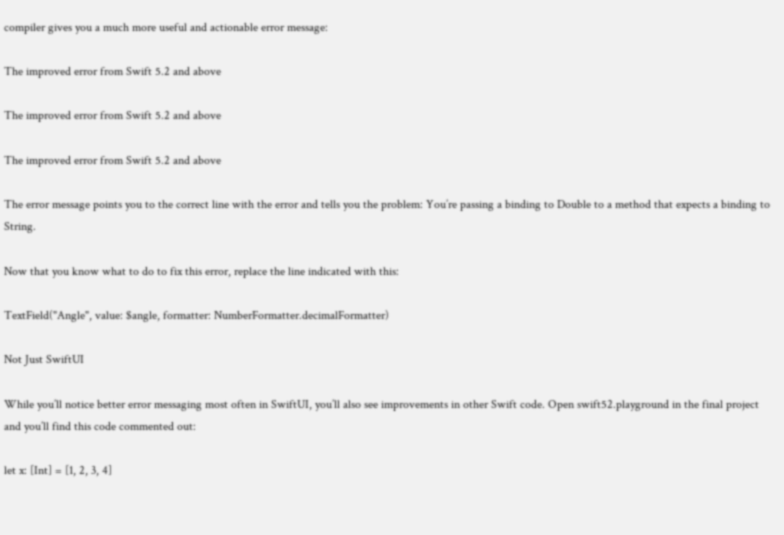compiler gives you a much more useful and actionable error message:

The improved error from Swift 5.2 and above

The improved error from Swift 5.2 and above

The improved error from Swift 5.2 and above

The error message points you to the correct line with the error and tells you the problem: You’re passing a binding to Double to a method that expects a binding to String.

Now that you know what to do to fix this error, replace the line indicated with this:

TextField("Angle", value: $angle, formatter: NumberFormatter.decimalFormatter)

Not Just SwiftUI

While you’ll notice better error messaging most often in SwiftUI, you’ll also see improvements in other Swift code. Open swift52.playground in the final project and you’ll find this code commented out:

let x: [Int] = [1, 2, 3, 4]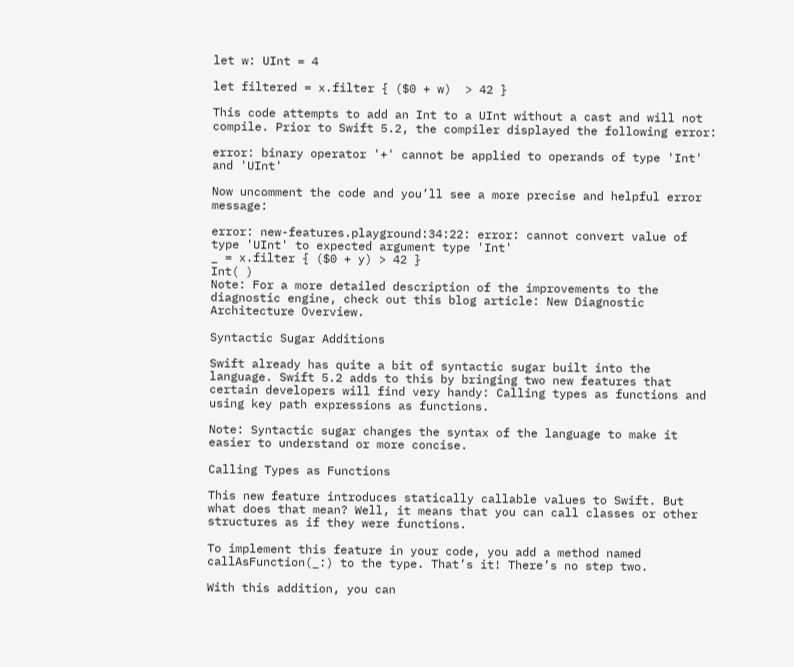let w: UInt = 4

let filtered = x.filter { ($0 + w)  > 42 }

This code attempts to add an Int to a UInt without a cast and will not compile. Prior to Swift 5.2, the compiler displayed the following error:

error: binary operator '+' cannot be applied to operands of type 'Int' and 'UInt'

Now uncomment the code and you’ll see a more precise and helpful error message:

error: new-features.playground:34:22: error: cannot convert value of type 'UInt' to expected argument type 'Int'
_ = x.filter { ($0 + y) > 42 }
Int( )
Note: For a more detailed description of the improvements to the diagnostic engine, check out this blog article: New Diagnostic Architecture Overview.

Syntactic Sugar Additions

Swift already has quite a bit of syntactic sugar built into the language. Swift 5.2 adds to this by bringing two new features that certain developers will find very handy: Calling types as functions and using key path expressions as functions.

Note: Syntactic sugar changes the syntax of the language to make it easier to understand or more concise.

Calling Types as Functions

This new feature introduces statically callable values to Swift. But what does that mean? Well, it means that you can call classes or other structures as if they were functions.

To implement this feature in your code, you add a method named callAsFunction(_:) to the type. That’s it! There’s no step two.

With this addition, you can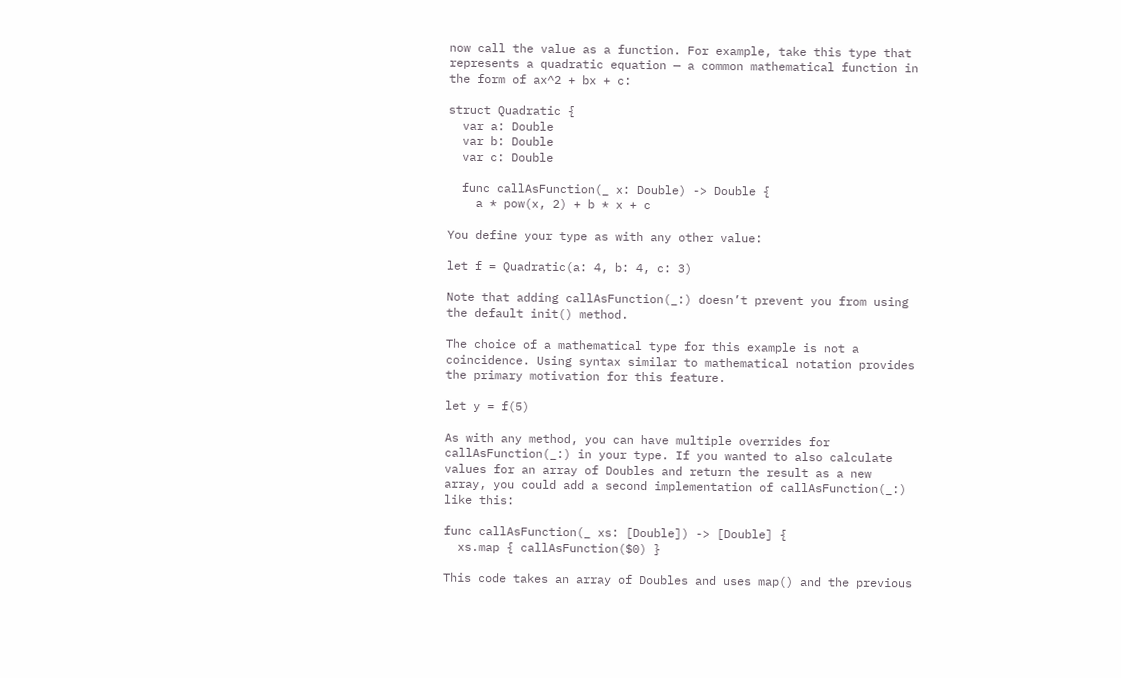now call the value as a function. For example, take this type that represents a quadratic equation — a common mathematical function in the form of ax^2 + bx + c:

struct Quadratic {
  var a: Double
  var b: Double
  var c: Double

  func callAsFunction(_ x: Double) -> Double {
    a * pow(x, 2) + b * x + c

You define your type as with any other value:

let f = Quadratic(a: 4, b: 4, c: 3)

Note that adding callAsFunction(_:) doesn’t prevent you from using the default init() method.

The choice of a mathematical type for this example is not a coincidence. Using syntax similar to mathematical notation provides the primary motivation for this feature.

let y = f(5)

As with any method, you can have multiple overrides for callAsFunction(_:) in your type. If you wanted to also calculate values for an array of Doubles and return the result as a new array, you could add a second implementation of callAsFunction(_:) like this:

func callAsFunction(_ xs: [Double]) -> [Double] {
  xs.map { callAsFunction($0) }

This code takes an array of Doubles and uses map() and the previous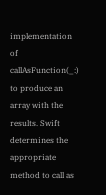implementation of callAsFunction(_:) to produce an array with the results. Swift determines the appropriate method to call as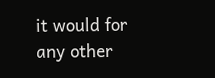it would for any other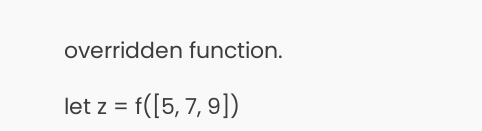overridden function.

let z = f([5, 7, 9])